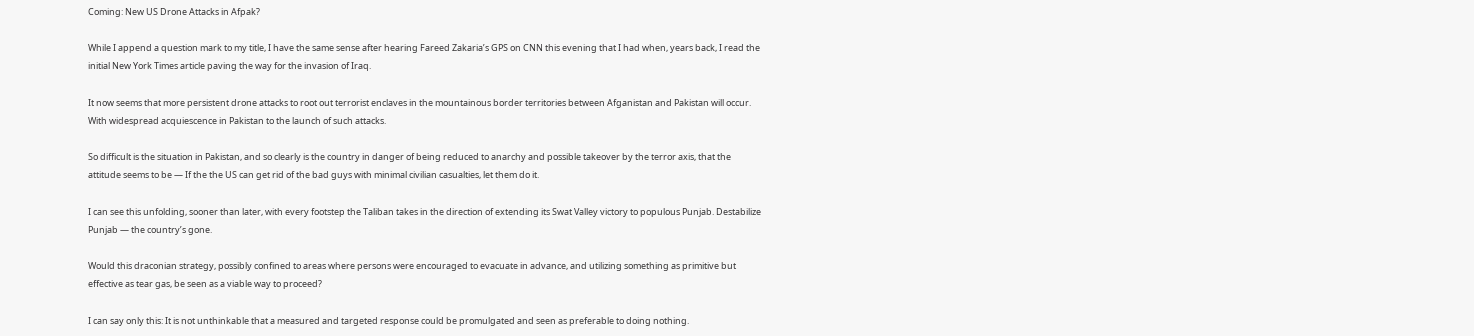Coming: New US Drone Attacks in Afpak?

While I append a question mark to my title, I have the same sense after hearing Fareed Zakaria’s GPS on CNN this evening that I had when, years back, I read the initial New York Times article paving the way for the invasion of Iraq.

It now seems that more persistent drone attacks to root out terrorist enclaves in the mountainous border territories between Afganistan and Pakistan will occur. With widespread acquiescence in Pakistan to the launch of such attacks.

So difficult is the situation in Pakistan, and so clearly is the country in danger of being reduced to anarchy and possible takeover by the terror axis, that the attitude seems to be — If the the US can get rid of the bad guys with minimal civilian casualties, let them do it.

I can see this unfolding, sooner than later, with every footstep the Taliban takes in the direction of extending its Swat Valley victory to populous Punjab. Destabilize Punjab — the country’s gone.

Would this draconian strategy, possibly confined to areas where persons were encouraged to evacuate in advance, and utilizing something as primitive but effective as tear gas, be seen as a viable way to proceed?

I can say only this: It is not unthinkable that a measured and targeted response could be promulgated and seen as preferable to doing nothing.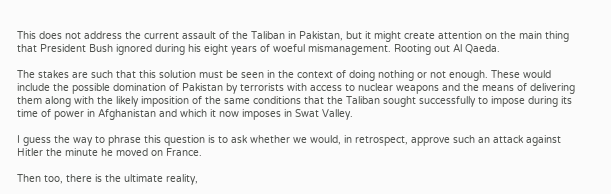This does not address the current assault of the Taliban in Pakistan, but it might create attention on the main thing that President Bush ignored during his eight years of woeful mismanagement. Rooting out Al Qaeda.

The stakes are such that this solution must be seen in the context of doing nothing or not enough. These would include the possible domination of Pakistan by terrorists with access to nuclear weapons and the means of delivering them along with the likely imposition of the same conditions that the Taliban sought successfully to impose during its time of power in Afghanistan and which it now imposes in Swat Valley.

I guess the way to phrase this question is to ask whether we would, in retrospect, approve such an attack against Hitler the minute he moved on France.

Then too, there is the ultimate reality,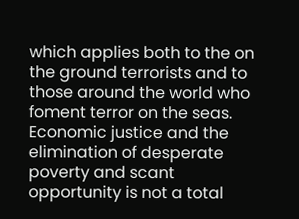which applies both to the on the ground terrorists and to those around the world who foment terror on the seas. Economic justice and the elimination of desperate poverty and scant opportunity is not a total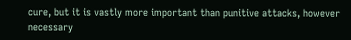cure, but it is vastly more important than punitive attacks, however necessary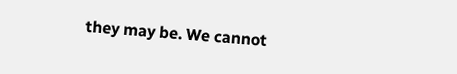they may be. We cannot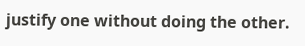justify one without doing the other.